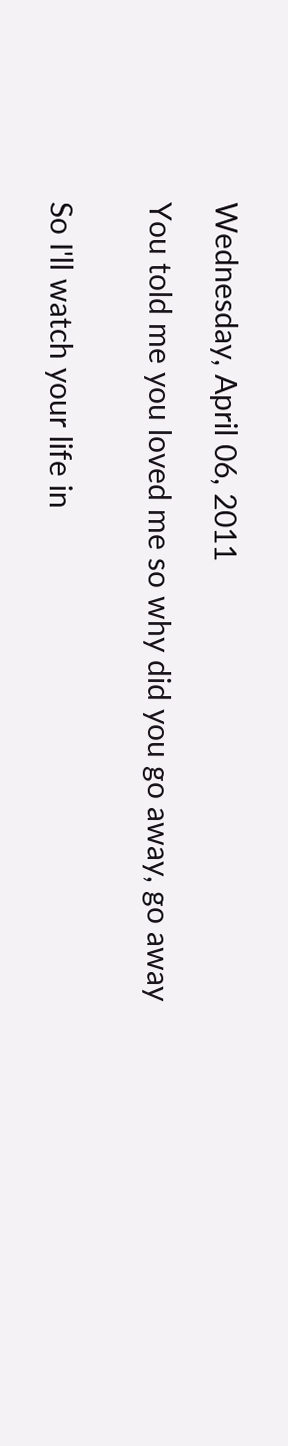Wednesday, April 06, 2011

You told me you loved me so why did you go away, go away


So I'll watch your life in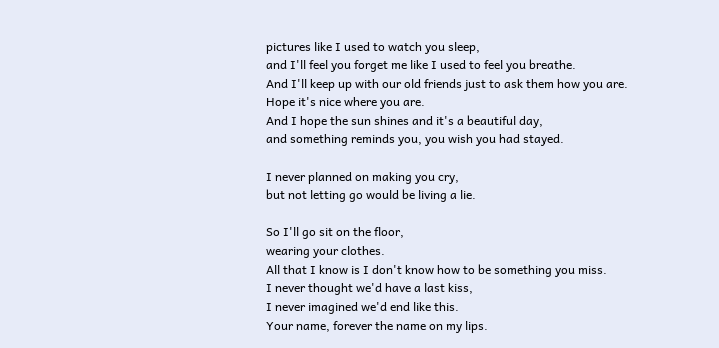pictures like I used to watch you sleep,
and I'll feel you forget me like I used to feel you breathe.
And I'll keep up with our old friends just to ask them how you are.
Hope it's nice where you are.
And I hope the sun shines and it's a beautiful day,
and something reminds you, you wish you had stayed.

I never planned on making you cry,
but not letting go would be living a lie.

So I'll go sit on the floor,
wearing your clothes.
All that I know is I don't know how to be something you miss.
I never thought we'd have a last kiss,
I never imagined we'd end like this.
Your name, forever the name on my lips.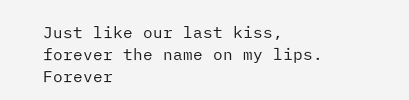Just like our last kiss,
forever the name on my lips.
Forever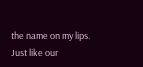the name on my lips.
Just like our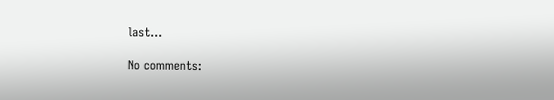last...

No comments: